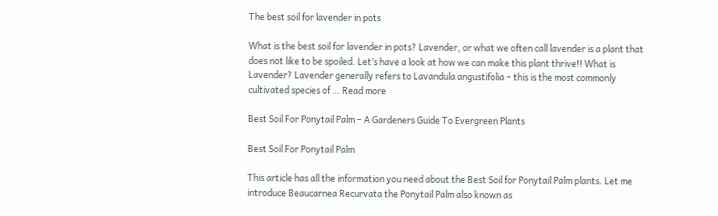The best soil for lavender in pots

What is the best soil for lavender in pots? Lavender, or what we often call lavender is a plant that does not like to be spoiled. Let’s have a look at how we can make this plant thrive!! What is Lavender? Lavender generally refers to Lavandula angustifolia – this is the most commonly cultivated species of … Read more

Best Soil For Ponytail Palm – A Gardeners Guide To Evergreen Plants

Best Soil For Ponytail Palm

This article has all the information you need about the Best Soil for Ponytail Palm plants. Let me introduce Beaucarnea Recurvata the Ponytail Palm also known as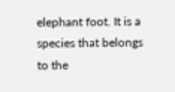elephant foot. It is a species that belongs to the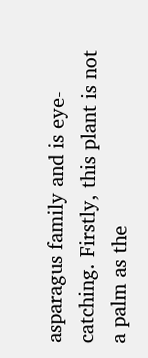asparagus family and is eye-catching. Firstly, this plant is not a palm as the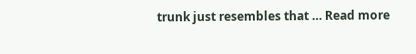trunk just resembles that … Read more